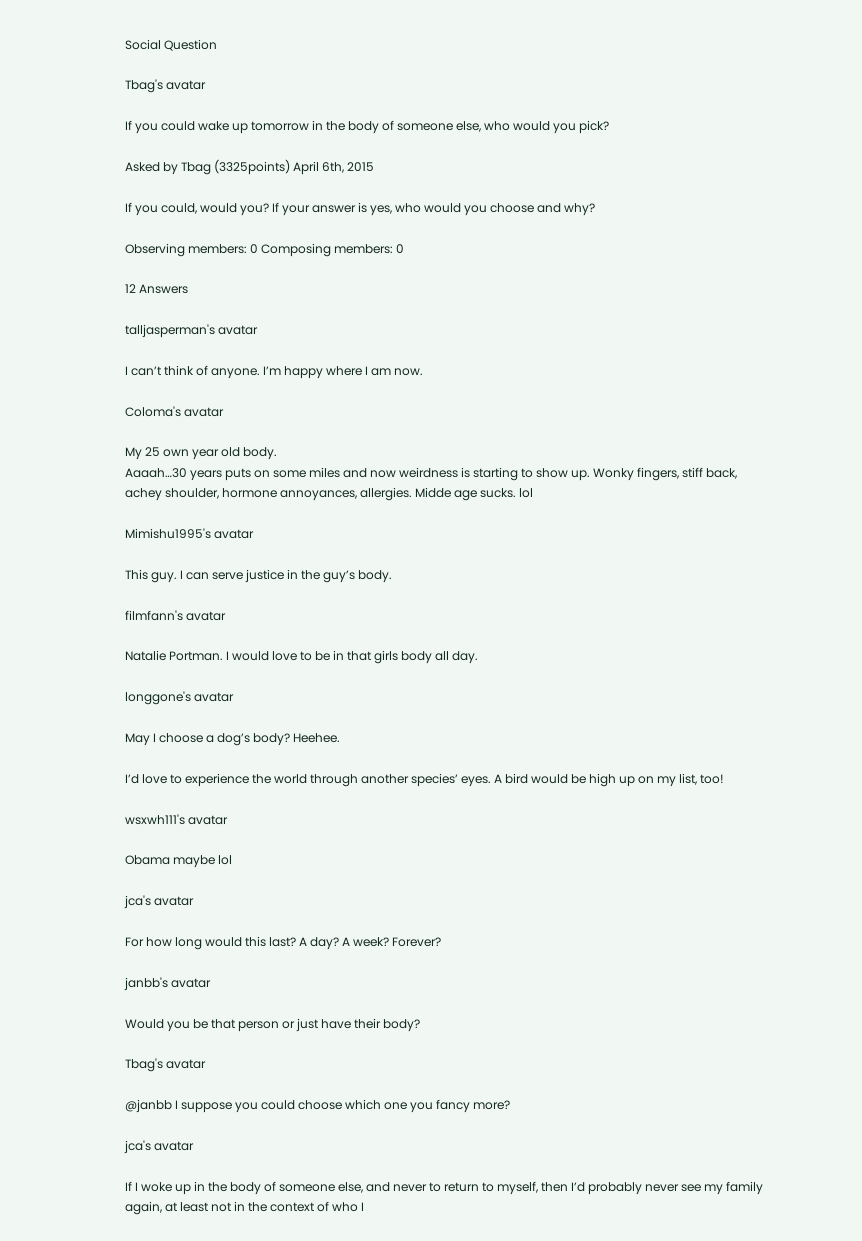Social Question

Tbag's avatar

If you could wake up tomorrow in the body of someone else, who would you pick?

Asked by Tbag (3325points) April 6th, 2015

If you could, would you? If your answer is yes, who would you choose and why?

Observing members: 0 Composing members: 0

12 Answers

talljasperman's avatar

I can’t think of anyone. I’m happy where I am now.

Coloma's avatar

My 25 own year old body.
Aaaah…30 years puts on some miles and now weirdness is starting to show up. Wonky fingers, stiff back, achey shoulder, hormone annoyances, allergies. Midde age sucks. lol

Mimishu1995's avatar

This guy. I can serve justice in the guy’s body.

filmfann's avatar

Natalie Portman. I would love to be in that girls body all day.

longgone's avatar

May I choose a dog’s body? Heehee.

I’d love to experience the world through another species’ eyes. A bird would be high up on my list, too!

wsxwh111's avatar

Obama maybe lol

jca's avatar

For how long would this last? A day? A week? Forever?

janbb's avatar

Would you be that person or just have their body?

Tbag's avatar

@janbb I suppose you could choose which one you fancy more?

jca's avatar

If I woke up in the body of someone else, and never to return to myself, then I’d probably never see my family again, at least not in the context of who I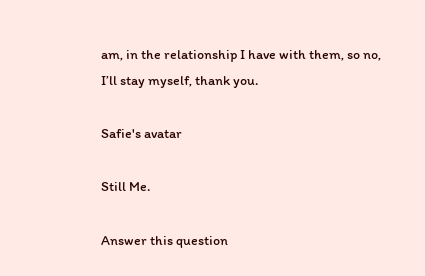am, in the relationship I have with them, so no, I’ll stay myself, thank you.

Safie's avatar

Still Me.

Answer this question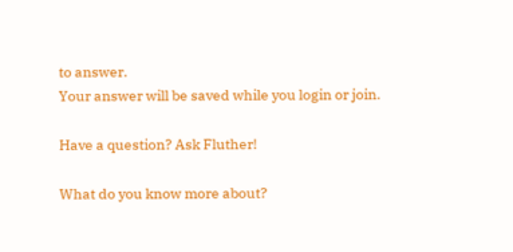to answer.
Your answer will be saved while you login or join.

Have a question? Ask Fluther!

What do you know more about?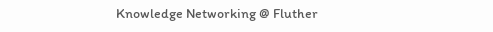Knowledge Networking @ Fluther